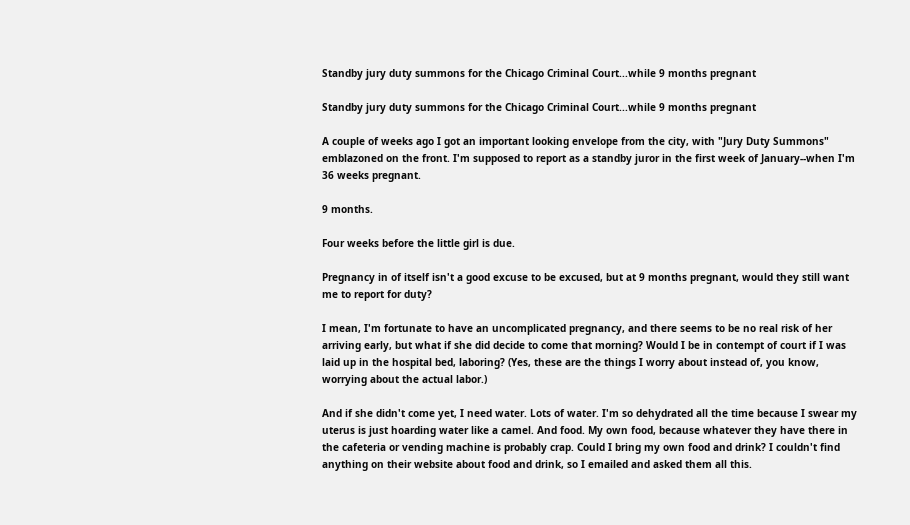Standby jury duty summons for the Chicago Criminal Court...while 9 months pregnant

Standby jury duty summons for the Chicago Criminal Court...while 9 months pregnant

A couple of weeks ago I got an important looking envelope from the city, with "Jury Duty Summons" emblazoned on the front. I'm supposed to report as a standby juror in the first week of January--when I'm 36 weeks pregnant.

9 months.

Four weeks before the little girl is due.

Pregnancy in of itself isn't a good excuse to be excused, but at 9 months pregnant, would they still want me to report for duty?

I mean, I'm fortunate to have an uncomplicated pregnancy, and there seems to be no real risk of her arriving early, but what if she did decide to come that morning? Would I be in contempt of court if I was laid up in the hospital bed, laboring? (Yes, these are the things I worry about instead of, you know, worrying about the actual labor.)

And if she didn't come yet, I need water. Lots of water. I'm so dehydrated all the time because I swear my uterus is just hoarding water like a camel. And food. My own food, because whatever they have there in the cafeteria or vending machine is probably crap. Could I bring my own food and drink? I couldn't find anything on their website about food and drink, so I emailed and asked them all this.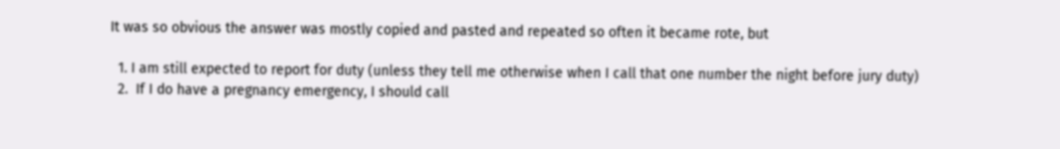It was so obvious the answer was mostly copied and pasted and repeated so often it became rote, but

  1. I am still expected to report for duty (unless they tell me otherwise when I call that one number the night before jury duty)
  2.  If I do have a pregnancy emergency, I should call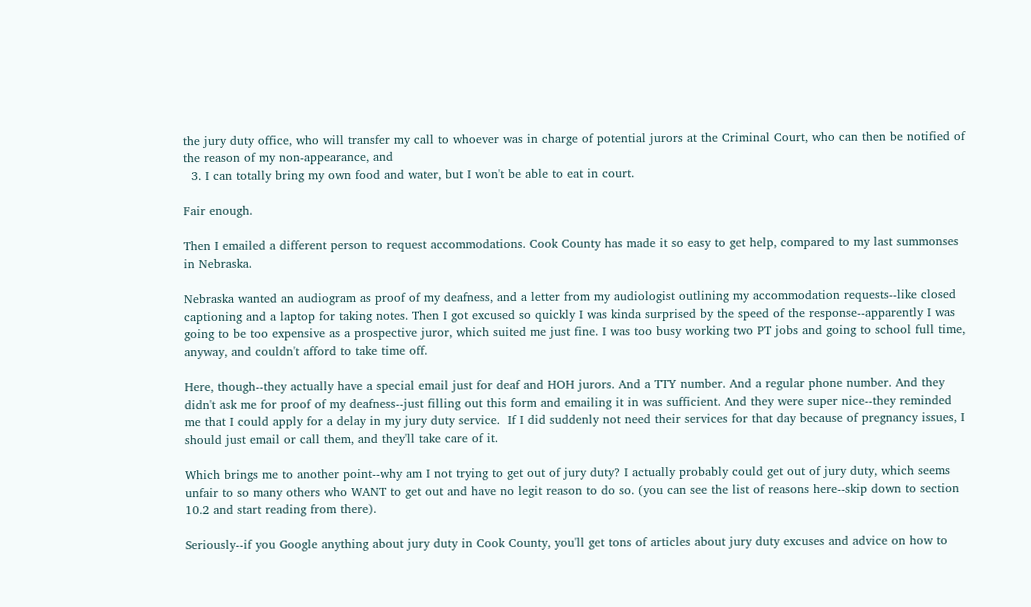the jury duty office, who will transfer my call to whoever was in charge of potential jurors at the Criminal Court, who can then be notified of the reason of my non-appearance, and
  3. I can totally bring my own food and water, but I won't be able to eat in court.

Fair enough.

Then I emailed a different person to request accommodations. Cook County has made it so easy to get help, compared to my last summonses in Nebraska.

Nebraska wanted an audiogram as proof of my deafness, and a letter from my audiologist outlining my accommodation requests--like closed captioning and a laptop for taking notes. Then I got excused so quickly I was kinda surprised by the speed of the response--apparently I was going to be too expensive as a prospective juror, which suited me just fine. I was too busy working two PT jobs and going to school full time, anyway, and couldn't afford to take time off.

Here, though--they actually have a special email just for deaf and HOH jurors. And a TTY number. And a regular phone number. And they didn't ask me for proof of my deafness--just filling out this form and emailing it in was sufficient. And they were super nice--they reminded me that I could apply for a delay in my jury duty service.  If I did suddenly not need their services for that day because of pregnancy issues, I should just email or call them, and they'll take care of it.

Which brings me to another point--why am I not trying to get out of jury duty? I actually probably could get out of jury duty, which seems unfair to so many others who WANT to get out and have no legit reason to do so. (you can see the list of reasons here--skip down to section 10.2 and start reading from there).

Seriously--if you Google anything about jury duty in Cook County, you'll get tons of articles about jury duty excuses and advice on how to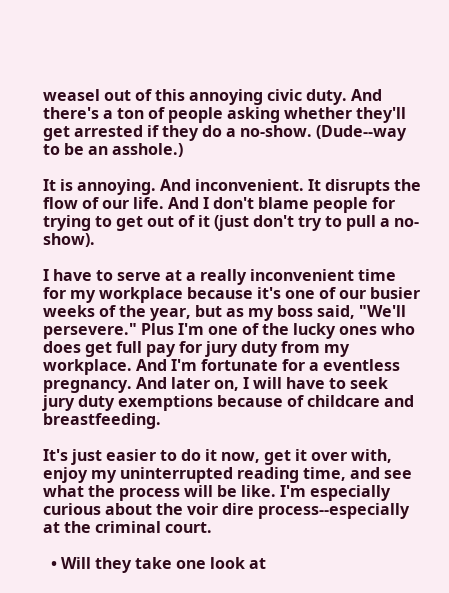weasel out of this annoying civic duty. And there's a ton of people asking whether they'll get arrested if they do a no-show. (Dude--way to be an asshole.)

It is annoying. And inconvenient. It disrupts the flow of our life. And I don't blame people for trying to get out of it (just don't try to pull a no-show).

I have to serve at a really inconvenient time for my workplace because it's one of our busier weeks of the year, but as my boss said, "We'll persevere." Plus I'm one of the lucky ones who does get full pay for jury duty from my workplace. And I'm fortunate for a eventless pregnancy. And later on, I will have to seek jury duty exemptions because of childcare and breastfeeding.

It's just easier to do it now, get it over with, enjoy my uninterrupted reading time, and see what the process will be like. I'm especially curious about the voir dire process--especially at the criminal court.

  • Will they take one look at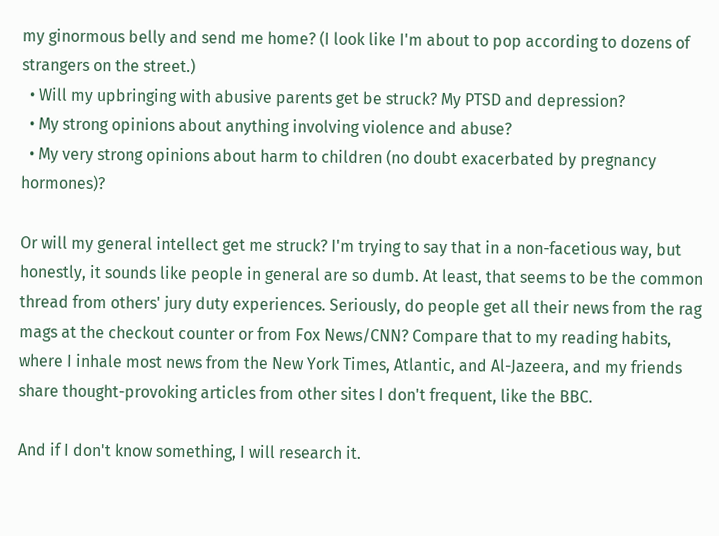my ginormous belly and send me home? (I look like I'm about to pop according to dozens of strangers on the street.)
  • Will my upbringing with abusive parents get be struck? My PTSD and depression?
  • My strong opinions about anything involving violence and abuse?
  • My very strong opinions about harm to children (no doubt exacerbated by pregnancy hormones)?

Or will my general intellect get me struck? I'm trying to say that in a non-facetious way, but honestly, it sounds like people in general are so dumb. At least, that seems to be the common thread from others' jury duty experiences. Seriously, do people get all their news from the rag mags at the checkout counter or from Fox News/CNN? Compare that to my reading habits, where I inhale most news from the New York Times, Atlantic, and Al-Jazeera, and my friends share thought-provoking articles from other sites I don't frequent, like the BBC.

And if I don't know something, I will research it.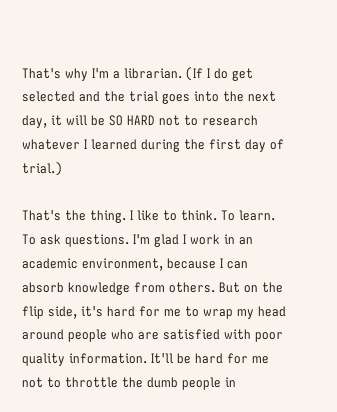That's why I'm a librarian. (If I do get selected and the trial goes into the next day, it will be SO HARD not to research whatever I learned during the first day of trial.)

That's the thing. I like to think. To learn. To ask questions. I'm glad I work in an academic environment, because I can absorb knowledge from others. But on the flip side, it's hard for me to wrap my head around people who are satisfied with poor quality information. It'll be hard for me not to throttle the dumb people in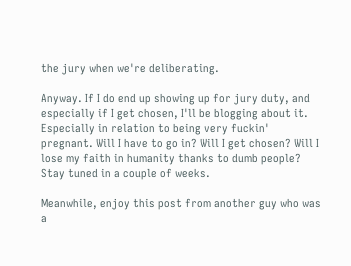the jury when we're deliberating.

Anyway. If I do end up showing up for jury duty, and especially if I get chosen, I'll be blogging about it. Especially in relation to being very fuckin' pregnant. Will I have to go in? Will I get chosen? Will I lose my faith in humanity thanks to dumb people? Stay tuned in a couple of weeks.

Meanwhile, enjoy this post from another guy who was a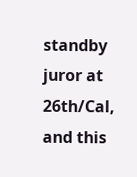standby juror at 26th/Cal, and this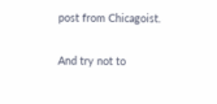post from Chicagoist.

And try not to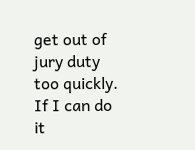get out of jury duty too quickly. If I can do it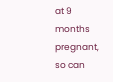at 9 months pregnant, so can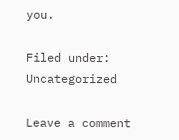you.

Filed under: Uncategorized

Leave a comment